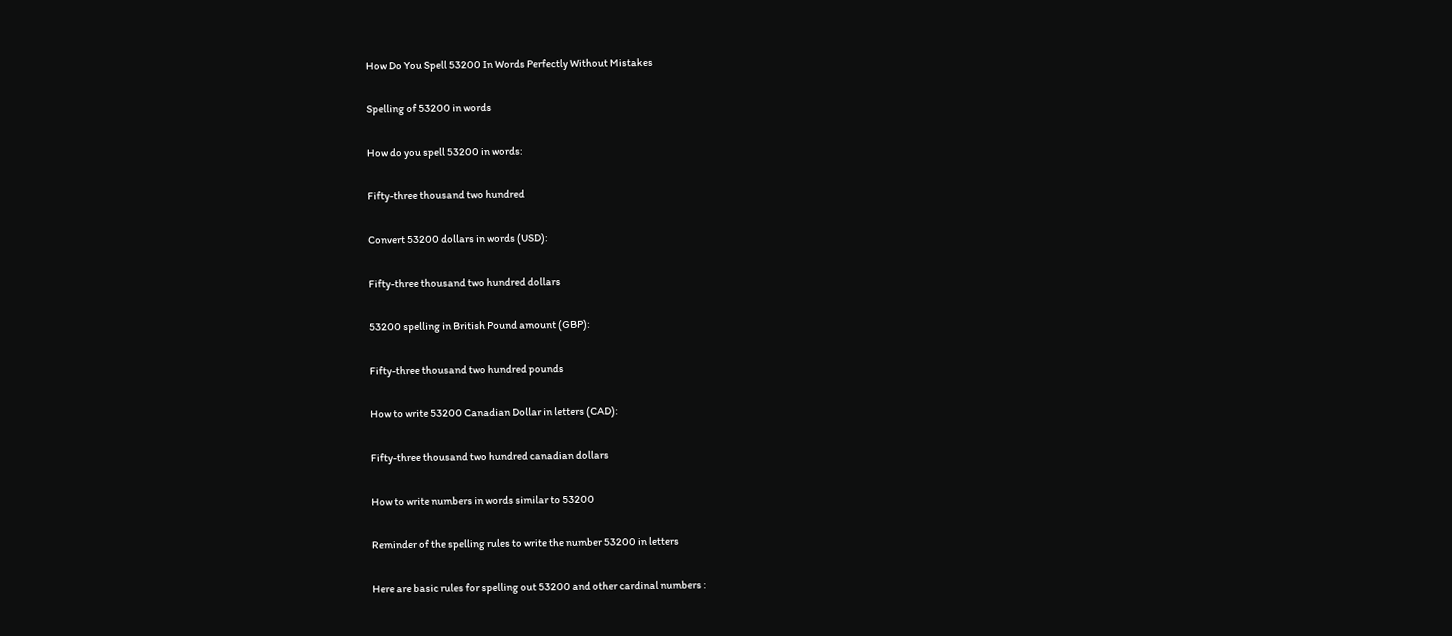How Do You Spell 53200 In Words Perfectly Without Mistakes

Spelling of 53200 in words

How do you spell 53200 in words:

Fifty-three thousand two hundred

Convert 53200 dollars in words (USD):

Fifty-three thousand two hundred dollars

53200 spelling in British Pound amount (GBP):

Fifty-three thousand two hundred pounds

How to write 53200 Canadian Dollar in letters (CAD):

Fifty-three thousand two hundred canadian dollars

How to write numbers in words similar to 53200

Reminder of the spelling rules to write the number 53200 in letters

Here are basic rules for spelling out 53200 and other cardinal numbers :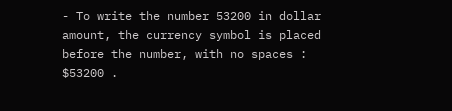- To write the number 53200 in dollar amount, the currency symbol is placed before the number, with no spaces : $53200 .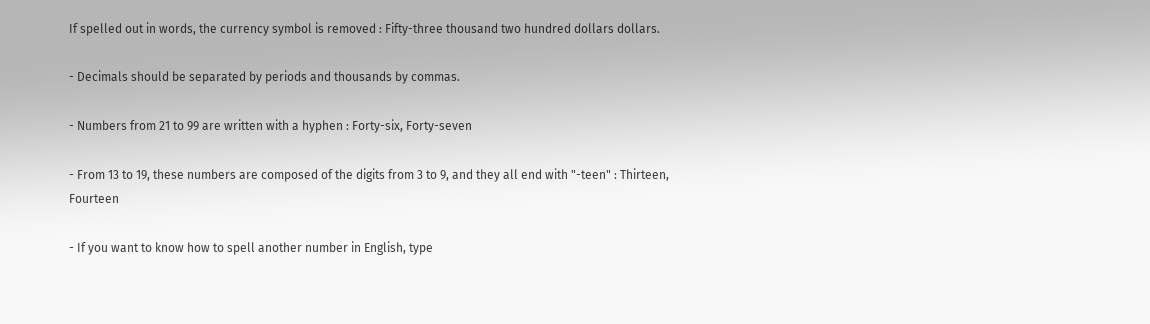If spelled out in words, the currency symbol is removed : Fifty-three thousand two hundred dollars dollars.

- Decimals should be separated by periods and thousands by commas.

- Numbers from 21 to 99 are written with a hyphen : Forty-six, Forty-seven

- From 13 to 19, these numbers are composed of the digits from 3 to 9, and they all end with "-teen" : Thirteen, Fourteen

- If you want to know how to spell another number in English, type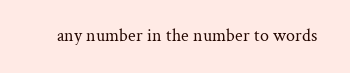any number in the number to words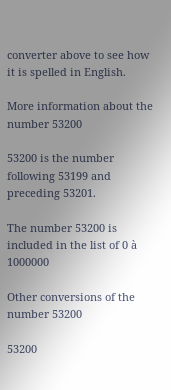converter above to see how it is spelled in English.

More information about the number 53200

53200 is the number following 53199 and preceding 53201.

The number 53200 is included in the list of 0 à 1000000

Other conversions of the number 53200

53200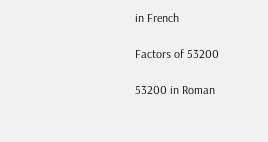in French

Factors of 53200

53200 in Roman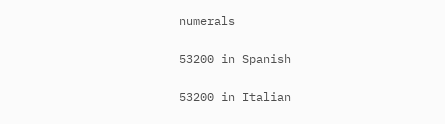numerals

53200 in Spanish

53200 in Italian